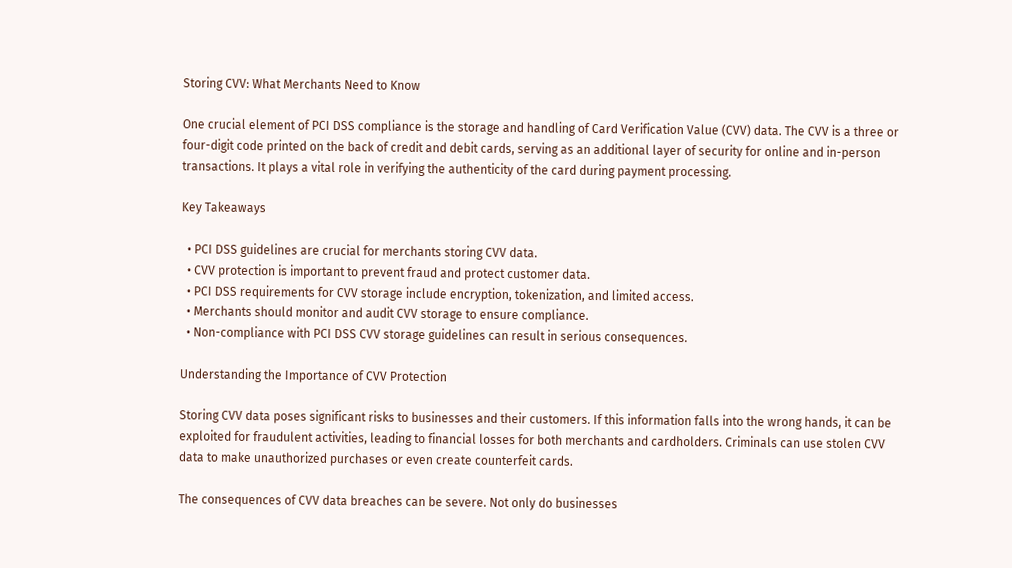Storing CVV: What Merchants Need to Know

One crucial element of PCI DSS compliance is the storage and handling of Card Verification Value (CVV) data. The CVV is a three or four-digit code printed on the back of credit and debit cards, serving as an additional layer of security for online and in-person transactions. It plays a vital role in verifying the authenticity of the card during payment processing.

Key Takeaways

  • PCI DSS guidelines are crucial for merchants storing CVV data.
  • CVV protection is important to prevent fraud and protect customer data.
  • PCI DSS requirements for CVV storage include encryption, tokenization, and limited access.
  • Merchants should monitor and audit CVV storage to ensure compliance.
  • Non-compliance with PCI DSS CVV storage guidelines can result in serious consequences.

Understanding the Importance of CVV Protection

Storing CVV data poses significant risks to businesses and their customers. If this information falls into the wrong hands, it can be exploited for fraudulent activities, leading to financial losses for both merchants and cardholders. Criminals can use stolen CVV data to make unauthorized purchases or even create counterfeit cards.

The consequences of CVV data breaches can be severe. Not only do businesses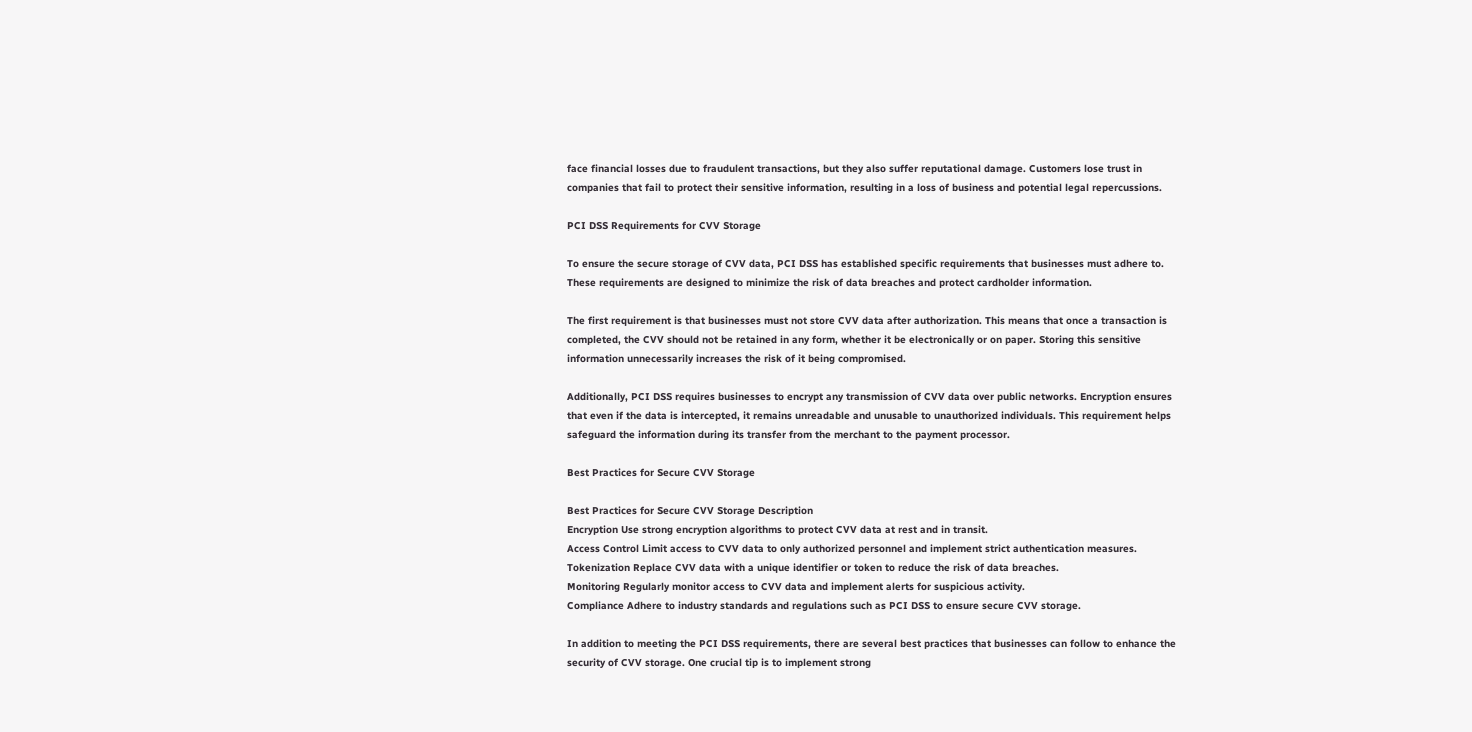face financial losses due to fraudulent transactions, but they also suffer reputational damage. Customers lose trust in companies that fail to protect their sensitive information, resulting in a loss of business and potential legal repercussions.

PCI DSS Requirements for CVV Storage

To ensure the secure storage of CVV data, PCI DSS has established specific requirements that businesses must adhere to. These requirements are designed to minimize the risk of data breaches and protect cardholder information.

The first requirement is that businesses must not store CVV data after authorization. This means that once a transaction is completed, the CVV should not be retained in any form, whether it be electronically or on paper. Storing this sensitive information unnecessarily increases the risk of it being compromised.

Additionally, PCI DSS requires businesses to encrypt any transmission of CVV data over public networks. Encryption ensures that even if the data is intercepted, it remains unreadable and unusable to unauthorized individuals. This requirement helps safeguard the information during its transfer from the merchant to the payment processor.

Best Practices for Secure CVV Storage

Best Practices for Secure CVV Storage Description
Encryption Use strong encryption algorithms to protect CVV data at rest and in transit.
Access Control Limit access to CVV data to only authorized personnel and implement strict authentication measures.
Tokenization Replace CVV data with a unique identifier or token to reduce the risk of data breaches.
Monitoring Regularly monitor access to CVV data and implement alerts for suspicious activity.
Compliance Adhere to industry standards and regulations such as PCI DSS to ensure secure CVV storage.

In addition to meeting the PCI DSS requirements, there are several best practices that businesses can follow to enhance the security of CVV storage. One crucial tip is to implement strong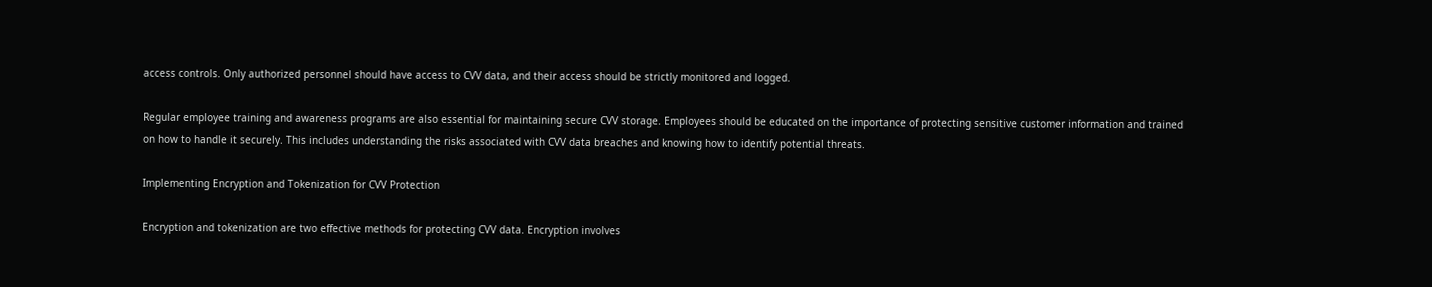access controls. Only authorized personnel should have access to CVV data, and their access should be strictly monitored and logged.

Regular employee training and awareness programs are also essential for maintaining secure CVV storage. Employees should be educated on the importance of protecting sensitive customer information and trained on how to handle it securely. This includes understanding the risks associated with CVV data breaches and knowing how to identify potential threats.

Implementing Encryption and Tokenization for CVV Protection

Encryption and tokenization are two effective methods for protecting CVV data. Encryption involves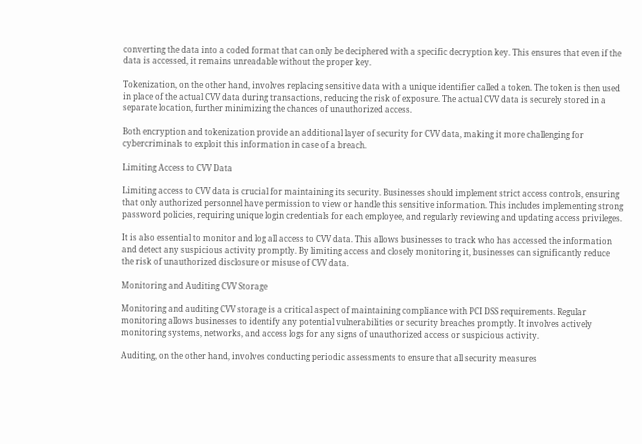converting the data into a coded format that can only be deciphered with a specific decryption key. This ensures that even if the data is accessed, it remains unreadable without the proper key.

Tokenization, on the other hand, involves replacing sensitive data with a unique identifier called a token. The token is then used in place of the actual CVV data during transactions, reducing the risk of exposure. The actual CVV data is securely stored in a separate location, further minimizing the chances of unauthorized access.

Both encryption and tokenization provide an additional layer of security for CVV data, making it more challenging for cybercriminals to exploit this information in case of a breach.

Limiting Access to CVV Data

Limiting access to CVV data is crucial for maintaining its security. Businesses should implement strict access controls, ensuring that only authorized personnel have permission to view or handle this sensitive information. This includes implementing strong password policies, requiring unique login credentials for each employee, and regularly reviewing and updating access privileges.

It is also essential to monitor and log all access to CVV data. This allows businesses to track who has accessed the information and detect any suspicious activity promptly. By limiting access and closely monitoring it, businesses can significantly reduce the risk of unauthorized disclosure or misuse of CVV data.

Monitoring and Auditing CVV Storage

Monitoring and auditing CVV storage is a critical aspect of maintaining compliance with PCI DSS requirements. Regular monitoring allows businesses to identify any potential vulnerabilities or security breaches promptly. It involves actively monitoring systems, networks, and access logs for any signs of unauthorized access or suspicious activity.

Auditing, on the other hand, involves conducting periodic assessments to ensure that all security measures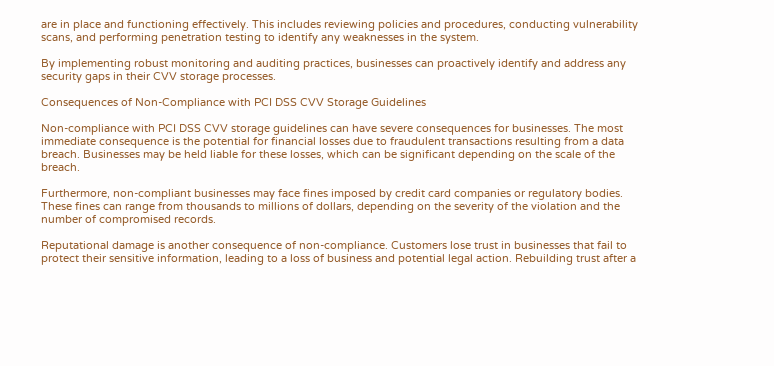are in place and functioning effectively. This includes reviewing policies and procedures, conducting vulnerability scans, and performing penetration testing to identify any weaknesses in the system.

By implementing robust monitoring and auditing practices, businesses can proactively identify and address any security gaps in their CVV storage processes.

Consequences of Non-Compliance with PCI DSS CVV Storage Guidelines

Non-compliance with PCI DSS CVV storage guidelines can have severe consequences for businesses. The most immediate consequence is the potential for financial losses due to fraudulent transactions resulting from a data breach. Businesses may be held liable for these losses, which can be significant depending on the scale of the breach.

Furthermore, non-compliant businesses may face fines imposed by credit card companies or regulatory bodies. These fines can range from thousands to millions of dollars, depending on the severity of the violation and the number of compromised records.

Reputational damage is another consequence of non-compliance. Customers lose trust in businesses that fail to protect their sensitive information, leading to a loss of business and potential legal action. Rebuilding trust after a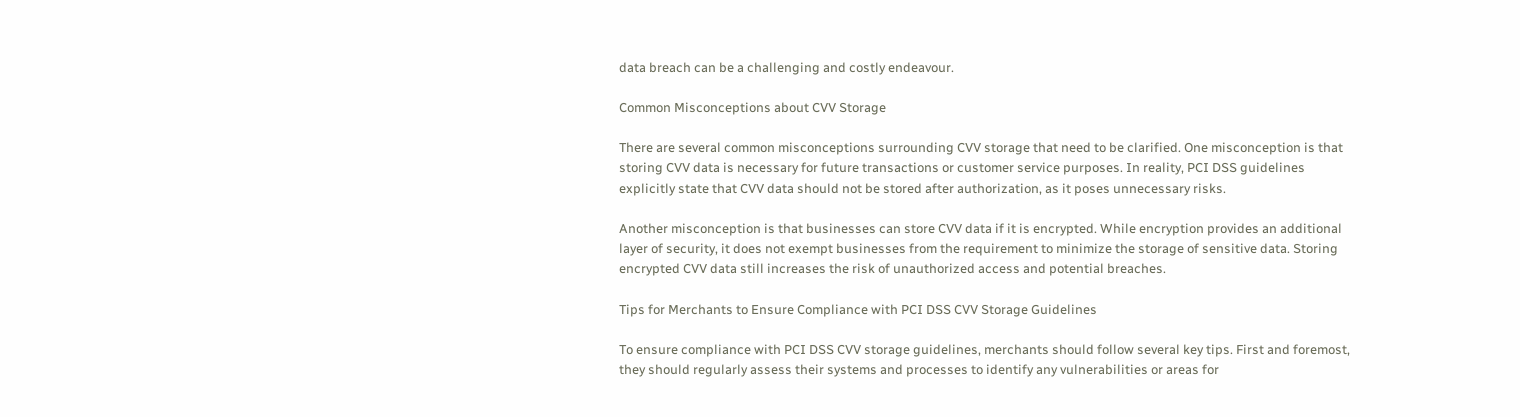data breach can be a challenging and costly endeavour.

Common Misconceptions about CVV Storage

There are several common misconceptions surrounding CVV storage that need to be clarified. One misconception is that storing CVV data is necessary for future transactions or customer service purposes. In reality, PCI DSS guidelines explicitly state that CVV data should not be stored after authorization, as it poses unnecessary risks.

Another misconception is that businesses can store CVV data if it is encrypted. While encryption provides an additional layer of security, it does not exempt businesses from the requirement to minimize the storage of sensitive data. Storing encrypted CVV data still increases the risk of unauthorized access and potential breaches.

Tips for Merchants to Ensure Compliance with PCI DSS CVV Storage Guidelines

To ensure compliance with PCI DSS CVV storage guidelines, merchants should follow several key tips. First and foremost, they should regularly assess their systems and processes to identify any vulnerabilities or areas for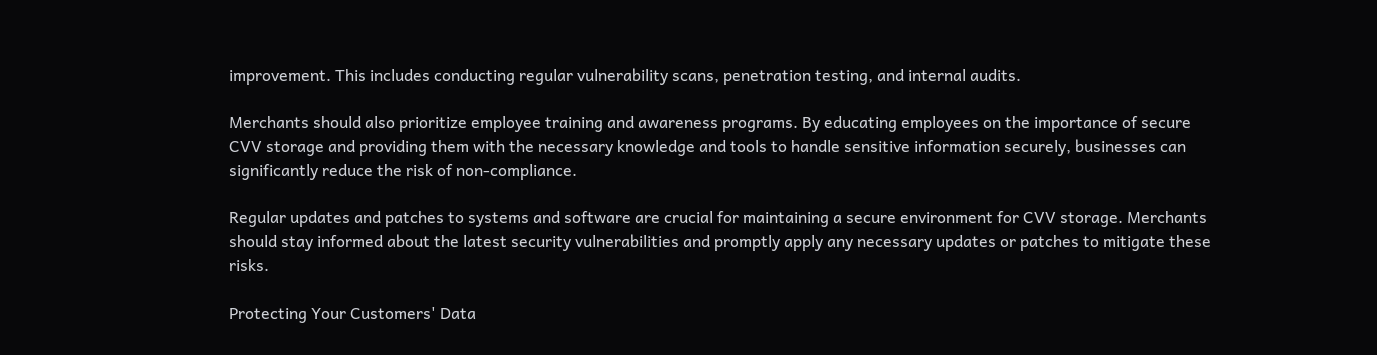improvement. This includes conducting regular vulnerability scans, penetration testing, and internal audits.

Merchants should also prioritize employee training and awareness programs. By educating employees on the importance of secure CVV storage and providing them with the necessary knowledge and tools to handle sensitive information securely, businesses can significantly reduce the risk of non-compliance.

Regular updates and patches to systems and software are crucial for maintaining a secure environment for CVV storage. Merchants should stay informed about the latest security vulnerabilities and promptly apply any necessary updates or patches to mitigate these risks.

Protecting Your Customers' Data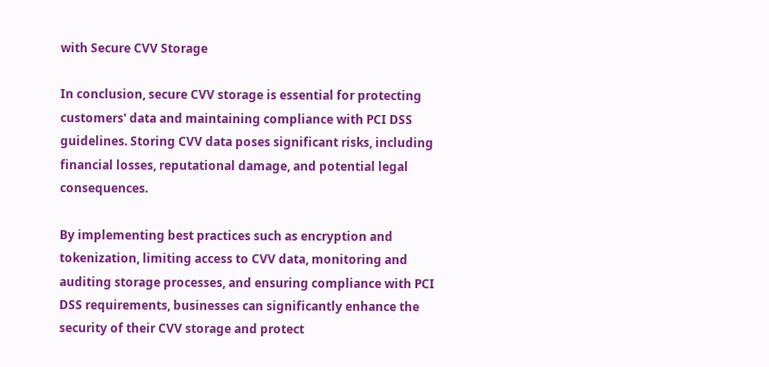with Secure CVV Storage

In conclusion, secure CVV storage is essential for protecting customers' data and maintaining compliance with PCI DSS guidelines. Storing CVV data poses significant risks, including financial losses, reputational damage, and potential legal consequences.

By implementing best practices such as encryption and tokenization, limiting access to CVV data, monitoring and auditing storage processes, and ensuring compliance with PCI DSS requirements, businesses can significantly enhance the security of their CVV storage and protect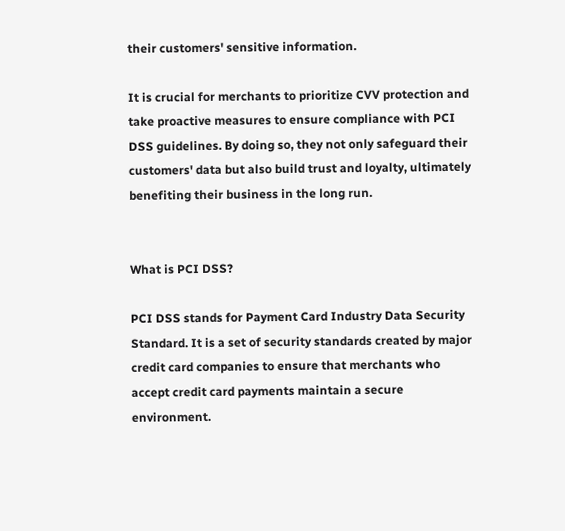their customers' sensitive information.

It is crucial for merchants to prioritize CVV protection and take proactive measures to ensure compliance with PCI DSS guidelines. By doing so, they not only safeguard their customers' data but also build trust and loyalty, ultimately benefiting their business in the long run.


What is PCI DSS?

PCI DSS stands for Payment Card Industry Data Security Standard. It is a set of security standards created by major credit card companies to ensure that merchants who accept credit card payments maintain a secure environment.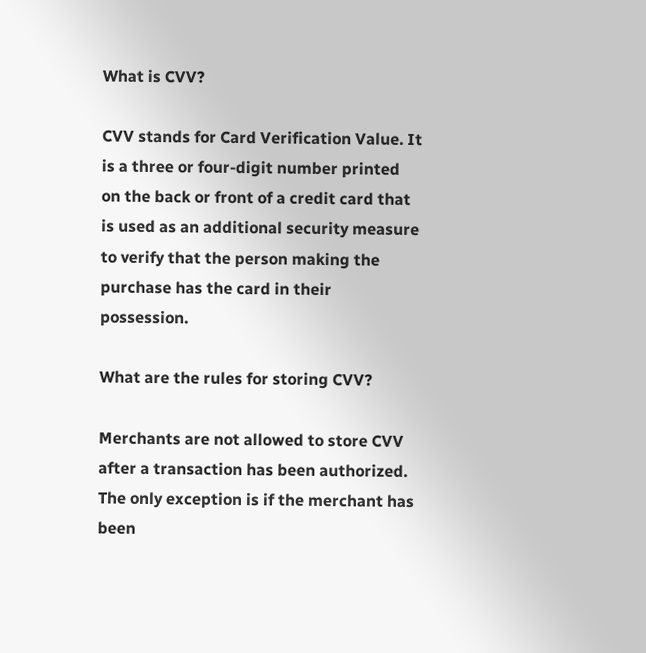What is CVV?

CVV stands for Card Verification Value. It is a three or four-digit number printed on the back or front of a credit card that is used as an additional security measure to verify that the person making the purchase has the card in their possession.

What are the rules for storing CVV?

Merchants are not allowed to store CVV after a transaction has been authorized. The only exception is if the merchant has been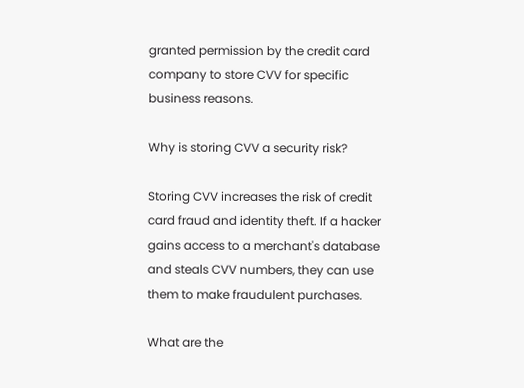granted permission by the credit card company to store CVV for specific business reasons.

Why is storing CVV a security risk?

Storing CVV increases the risk of credit card fraud and identity theft. If a hacker gains access to a merchant's database and steals CVV numbers, they can use them to make fraudulent purchases.

What are the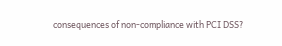consequences of non-compliance with PCI DSS?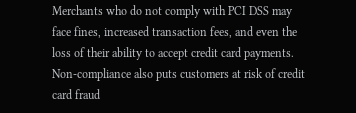Merchants who do not comply with PCI DSS may face fines, increased transaction fees, and even the loss of their ability to accept credit card payments. Non-compliance also puts customers at risk of credit card fraud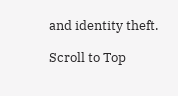and identity theft.

Scroll to Top